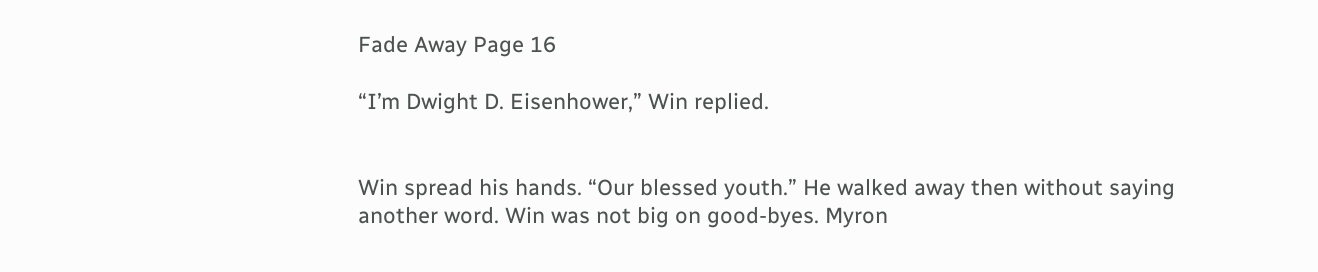Fade Away Page 16

“I’m Dwight D. Eisenhower,” Win replied.


Win spread his hands. “Our blessed youth.” He walked away then without saying another word. Win was not big on good-byes. Myron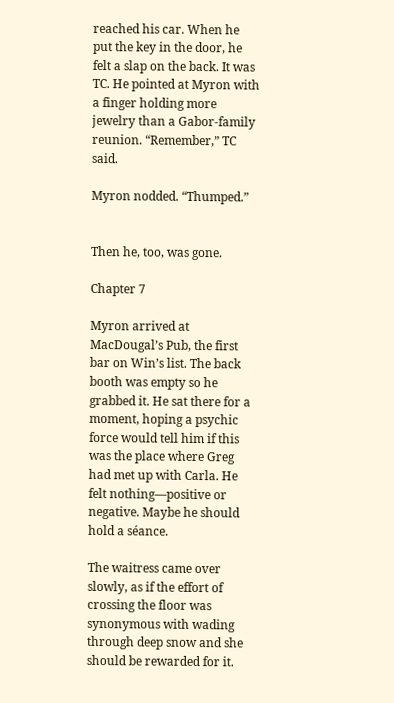reached his car. When he put the key in the door, he felt a slap on the back. It was TC. He pointed at Myron with a finger holding more jewelry than a Gabor-family reunion. “Remember,” TC said.

Myron nodded. “Thumped.”


Then he, too, was gone.

Chapter 7

Myron arrived at MacDougal’s Pub, the first bar on Win’s list. The back booth was empty so he grabbed it. He sat there for a moment, hoping a psychic force would tell him if this was the place where Greg had met up with Carla. He felt nothing—positive or negative. Maybe he should hold a séance.

The waitress came over slowly, as if the effort of crossing the floor was synonymous with wading through deep snow and she should be rewarded for it.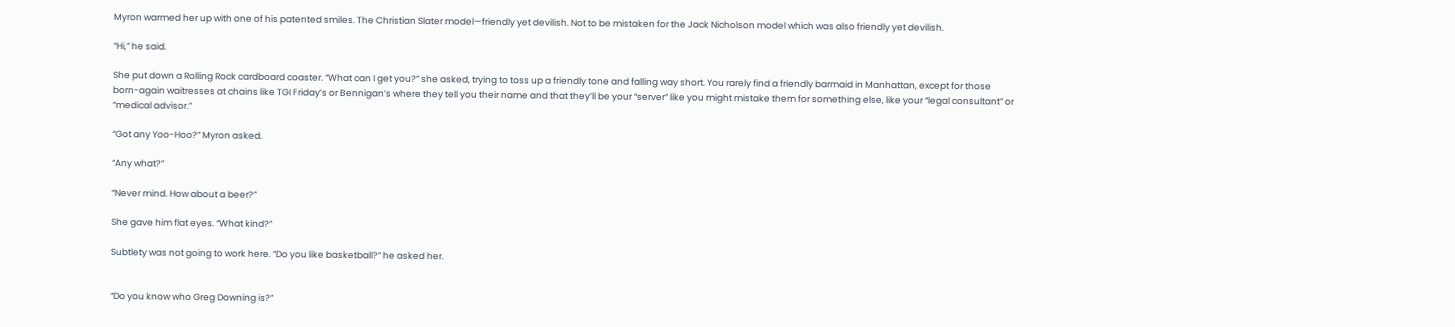Myron warmed her up with one of his patented smiles. The Christian Slater model—friendly yet devilish. Not to be mistaken for the Jack Nicholson model which was also friendly yet devilish.

“Hi,” he said.

She put down a Rolling Rock cardboard coaster. “What can I get you?” she asked, trying to toss up a friendly tone and falling way short. You rarely find a friendly barmaid in Manhattan, except for those born-again waitresses at chains like TGI Friday’s or Bennigan’s where they tell you their name and that they’ll be your “server” like you might mistake them for something else, like your “legal consultant” or “medical advisor.”

“Got any Yoo-Hoo?” Myron asked.

“Any what?”

“Never mind. How about a beer?”

She gave him flat eyes. “What kind?”

Subtlety was not going to work here. “Do you like basketball?” he asked her.


“Do you know who Greg Downing is?”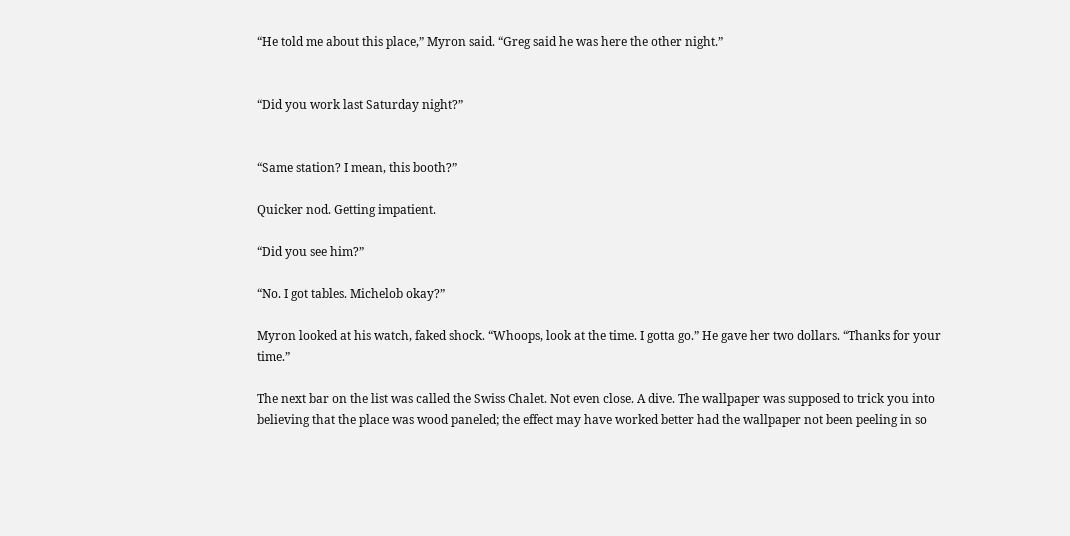“He told me about this place,” Myron said. “Greg said he was here the other night.”


“Did you work last Saturday night?”


“Same station? I mean, this booth?”

Quicker nod. Getting impatient.

“Did you see him?”

“No. I got tables. Michelob okay?”

Myron looked at his watch, faked shock. “Whoops, look at the time. I gotta go.” He gave her two dollars. “Thanks for your time.”

The next bar on the list was called the Swiss Chalet. Not even close. A dive. The wallpaper was supposed to trick you into believing that the place was wood paneled; the effect may have worked better had the wallpaper not been peeling in so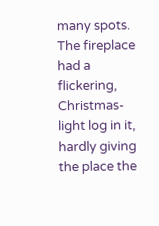many spots. The fireplace had a flickering, Christmas-light log in it, hardly giving the place the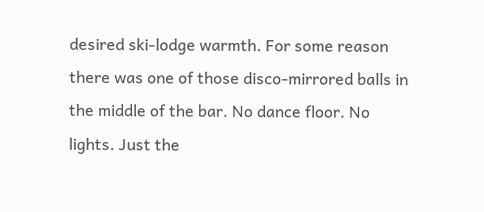desired ski-lodge warmth. For some reason there was one of those disco-mirrored balls in the middle of the bar. No dance floor. No lights. Just the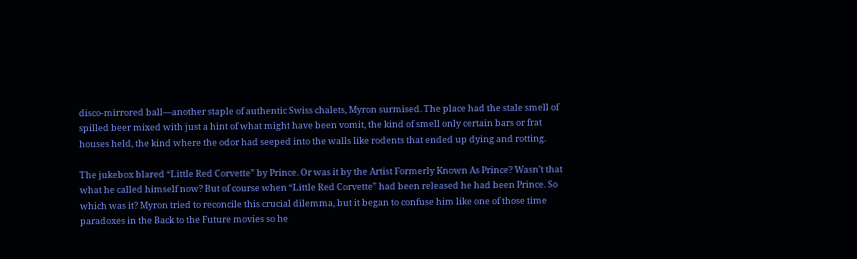disco-mirrored ball—another staple of authentic Swiss chalets, Myron surmised. The place had the stale smell of spilled beer mixed with just a hint of what might have been vomit, the kind of smell only certain bars or frat houses held, the kind where the odor had seeped into the walls like rodents that ended up dying and rotting.

The jukebox blared “Little Red Corvette” by Prince. Or was it by the Artist Formerly Known As Prince? Wasn’t that what he called himself now? But of course when “Little Red Corvette” had been released he had been Prince. So which was it? Myron tried to reconcile this crucial dilemma, but it began to confuse him like one of those time paradoxes in the Back to the Future movies so he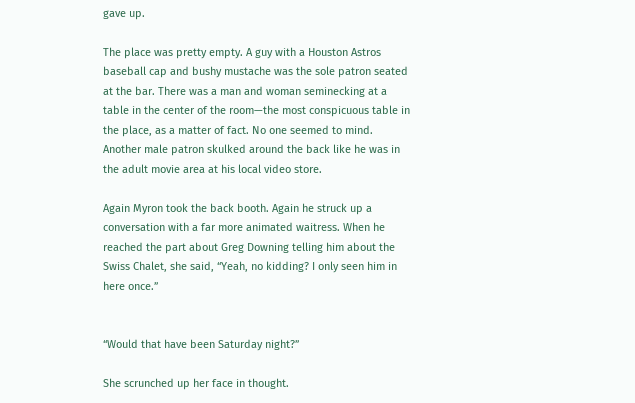gave up.

The place was pretty empty. A guy with a Houston Astros baseball cap and bushy mustache was the sole patron seated at the bar. There was a man and woman seminecking at a table in the center of the room—the most conspicuous table in the place, as a matter of fact. No one seemed to mind. Another male patron skulked around the back like he was in the adult movie area at his local video store.

Again Myron took the back booth. Again he struck up a conversation with a far more animated waitress. When he reached the part about Greg Downing telling him about the Swiss Chalet, she said, “Yeah, no kidding? I only seen him in here once.”


“Would that have been Saturday night?”

She scrunched up her face in thought.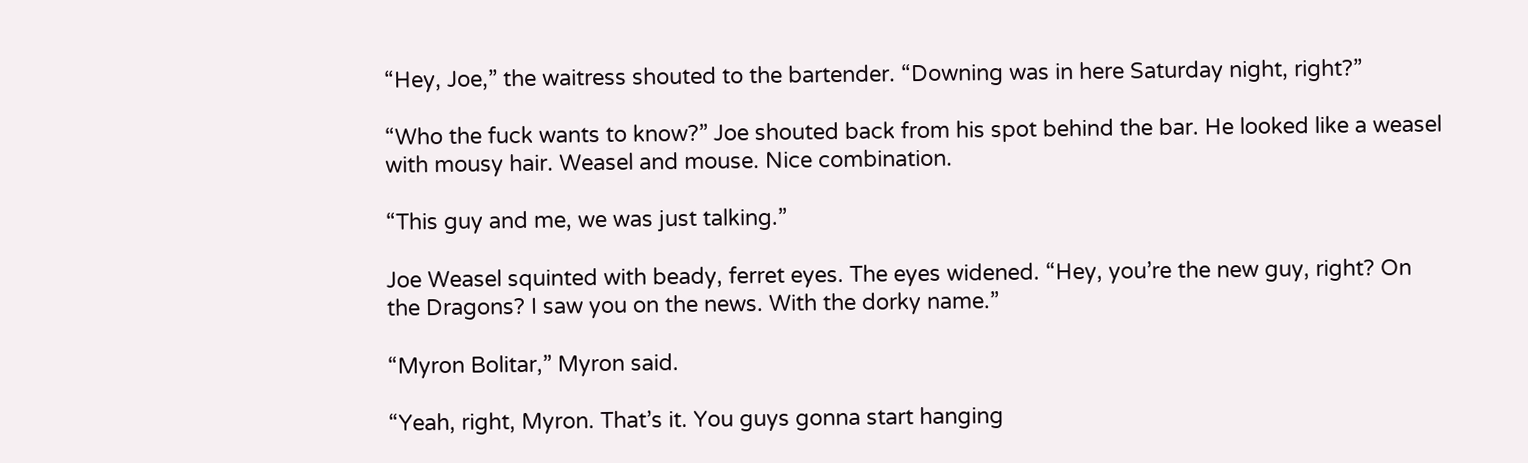“Hey, Joe,” the waitress shouted to the bartender. “Downing was in here Saturday night, right?”

“Who the fuck wants to know?” Joe shouted back from his spot behind the bar. He looked like a weasel with mousy hair. Weasel and mouse. Nice combination.

“This guy and me, we was just talking.”

Joe Weasel squinted with beady, ferret eyes. The eyes widened. “Hey, you’re the new guy, right? On the Dragons? I saw you on the news. With the dorky name.”

“Myron Bolitar,” Myron said.

“Yeah, right, Myron. That’s it. You guys gonna start hanging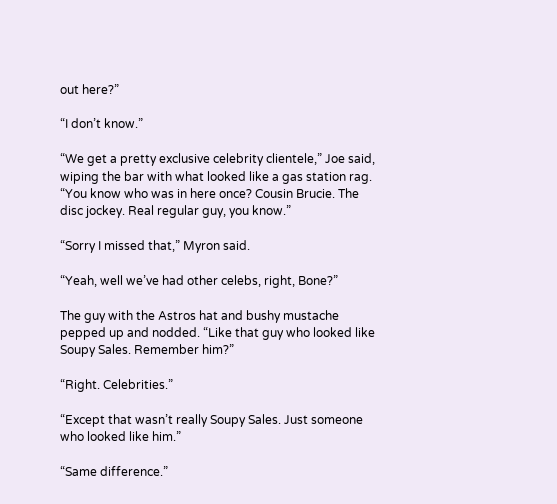out here?”

“I don’t know.”

“We get a pretty exclusive celebrity clientele,” Joe said, wiping the bar with what looked like a gas station rag. “You know who was in here once? Cousin Brucie. The disc jockey. Real regular guy, you know.”

“Sorry I missed that,” Myron said.

“Yeah, well we’ve had other celebs, right, Bone?”

The guy with the Astros hat and bushy mustache pepped up and nodded. “Like that guy who looked like Soupy Sales. Remember him?”

“Right. Celebrities.”

“Except that wasn’t really Soupy Sales. Just someone who looked like him.”

“Same difference.”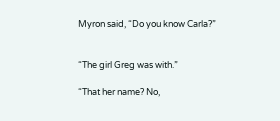Myron said, “Do you know Carla?”


“The girl Greg was with.”

“That her name? No,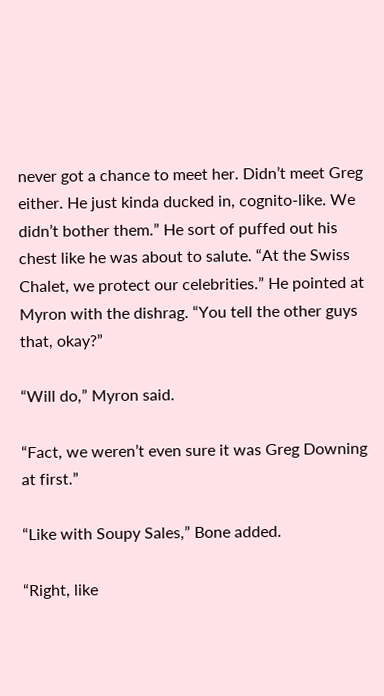never got a chance to meet her. Didn’t meet Greg either. He just kinda ducked in, cognito-like. We didn’t bother them.” He sort of puffed out his chest like he was about to salute. “At the Swiss Chalet, we protect our celebrities.” He pointed at Myron with the dishrag. “You tell the other guys that, okay?”

“Will do,” Myron said.

“Fact, we weren’t even sure it was Greg Downing at first.”

“Like with Soupy Sales,” Bone added.

“Right, like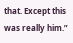that. Except this was really him.”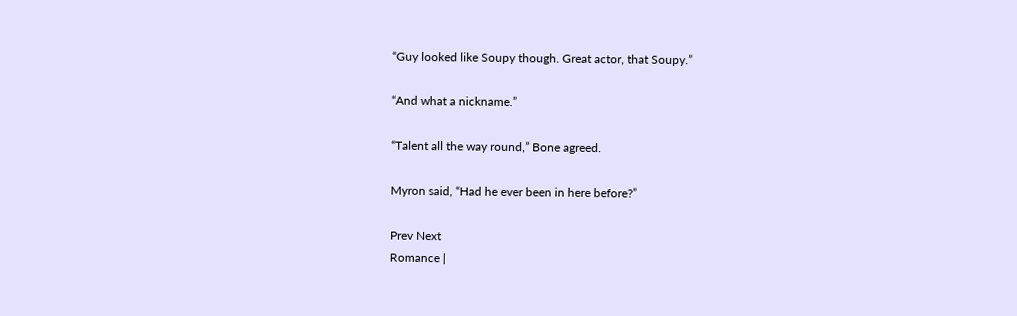“Guy looked like Soupy though. Great actor, that Soupy.”

“And what a nickname.”

“Talent all the way round,” Bone agreed.

Myron said, “Had he ever been in here before?”

Prev Next
Romance |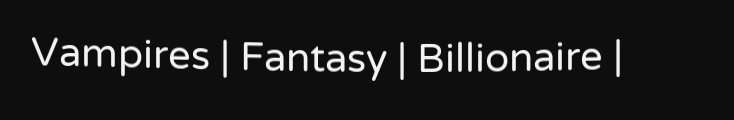Vampires | Fantasy | Billionaire |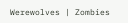Werewolves | Zombies